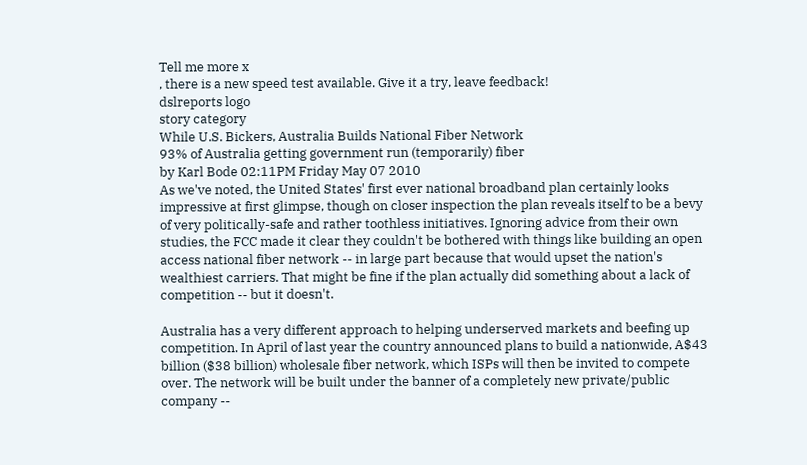Tell me more x
, there is a new speed test available. Give it a try, leave feedback!
dslreports logo
story category
While U.S. Bickers, Australia Builds National Fiber Network
93% of Australia getting government run (temporarily) fiber
by Karl Bode 02:11PM Friday May 07 2010
As we've noted, the United States' first ever national broadband plan certainly looks impressive at first glimpse, though on closer inspection the plan reveals itself to be a bevy of very politically-safe and rather toothless initiatives. Ignoring advice from their own studies, the FCC made it clear they couldn't be bothered with things like building an open access national fiber network -- in large part because that would upset the nation's wealthiest carriers. That might be fine if the plan actually did something about a lack of competition -- but it doesn't.

Australia has a very different approach to helping underserved markets and beefing up competition. In April of last year the country announced plans to build a nationwide, A$43 billion ($38 billion) wholesale fiber network, which ISPs will then be invited to compete over. The network will be built under the banner of a completely new private/public company --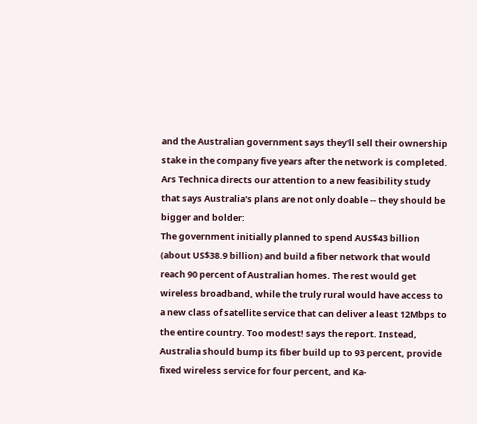and the Australian government says they'll sell their ownership stake in the company five years after the network is completed. Ars Technica directs our attention to a new feasibility study that says Australia's plans are not only doable -- they should be bigger and bolder:
The government initially planned to spend AUS$43 billion (about US$38.9 billion) and build a fiber network that would reach 90 percent of Australian homes. The rest would get wireless broadband, while the truly rural would have access to a new class of satellite service that can deliver a least 12Mbps to the entire country. Too modest! says the report. Instead, Australia should bump its fiber build up to 93 percent, provide fixed wireless service for four percent, and Ka-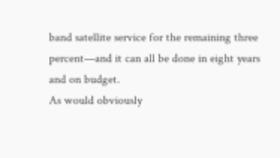band satellite service for the remaining three percent—and it can all be done in eight years and on budget.
As would obviously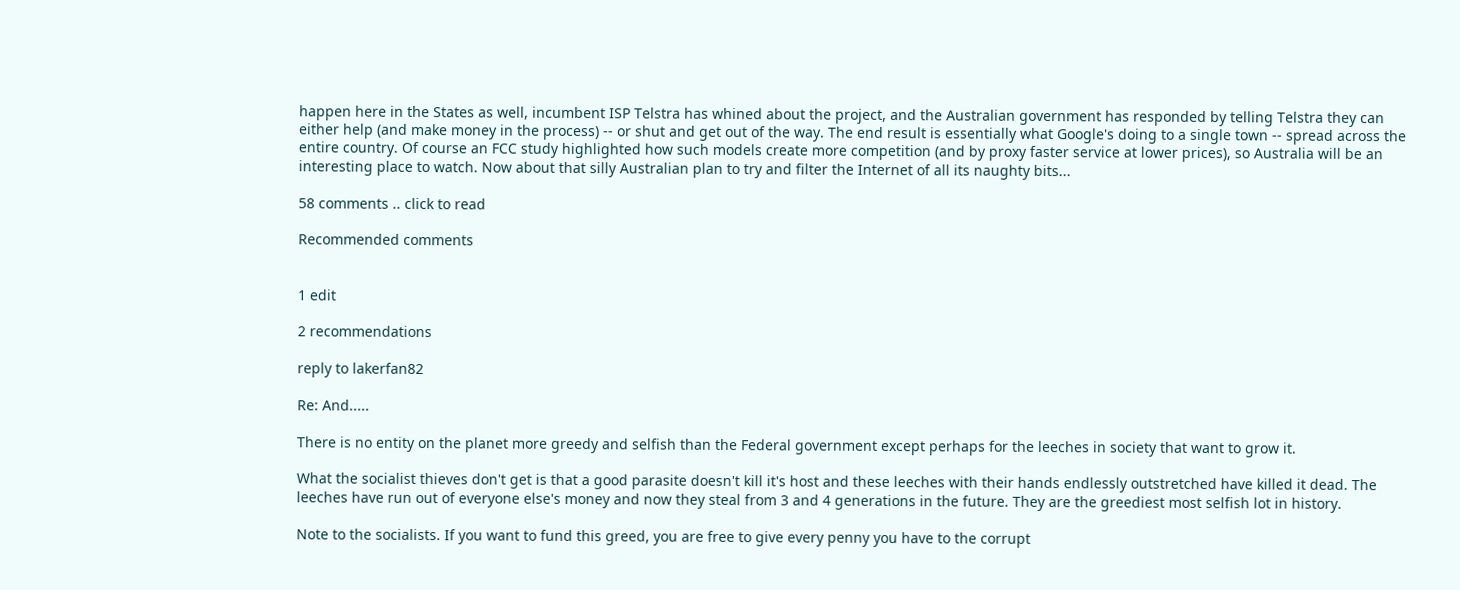happen here in the States as well, incumbent ISP Telstra has whined about the project, and the Australian government has responded by telling Telstra they can either help (and make money in the process) -- or shut and get out of the way. The end result is essentially what Google's doing to a single town -- spread across the entire country. Of course an FCC study highlighted how such models create more competition (and by proxy faster service at lower prices), so Australia will be an interesting place to watch. Now about that silly Australian plan to try and filter the Internet of all its naughty bits...

58 comments .. click to read

Recommended comments


1 edit

2 recommendations

reply to lakerfan82

Re: And.....

There is no entity on the planet more greedy and selfish than the Federal government except perhaps for the leeches in society that want to grow it.

What the socialist thieves don't get is that a good parasite doesn't kill it's host and these leeches with their hands endlessly outstretched have killed it dead. The leeches have run out of everyone else's money and now they steal from 3 and 4 generations in the future. They are the greediest most selfish lot in history.

Note to the socialists. If you want to fund this greed, you are free to give every penny you have to the corrupt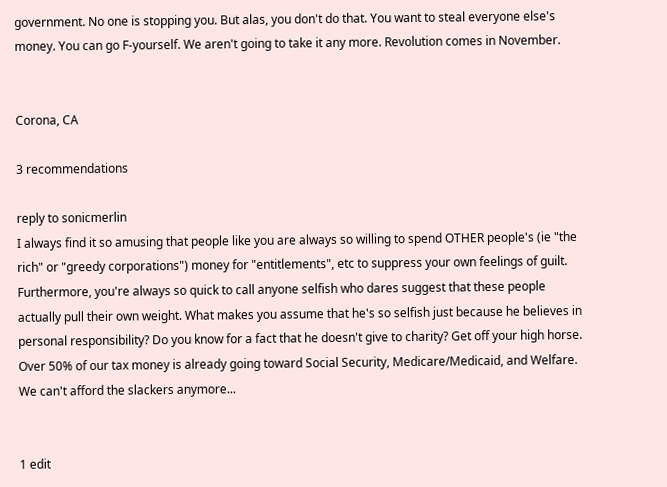government. No one is stopping you. But alas, you don't do that. You want to steal everyone else's money. You can go F-yourself. We aren't going to take it any more. Revolution comes in November.


Corona, CA

3 recommendations

reply to sonicmerlin
I always find it so amusing that people like you are always so willing to spend OTHER people's (ie "the rich" or "greedy corporations") money for "entitlements", etc to suppress your own feelings of guilt. Furthermore, you're always so quick to call anyone selfish who dares suggest that these people actually pull their own weight. What makes you assume that he's so selfish just because he believes in personal responsibility? Do you know for a fact that he doesn't give to charity? Get off your high horse. Over 50% of our tax money is already going toward Social Security, Medicare/Medicaid, and Welfare. We can't afford the slackers anymore...


1 edit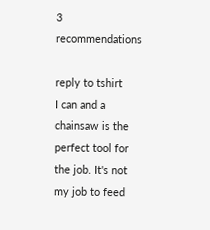3 recommendations

reply to tshirt
I can and a chainsaw is the perfect tool for the job. It's not my job to feed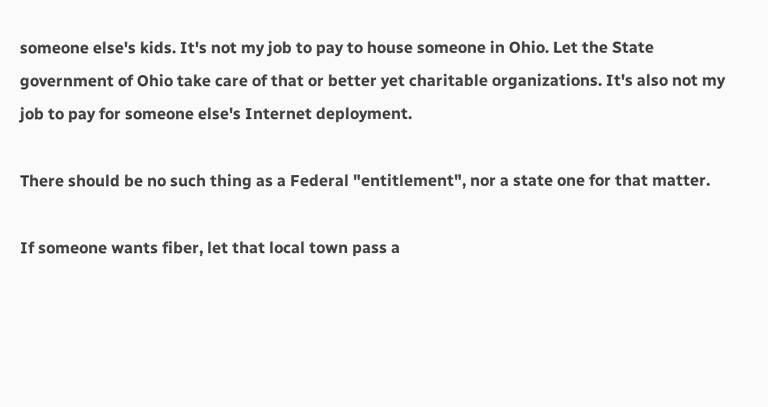someone else's kids. It's not my job to pay to house someone in Ohio. Let the State government of Ohio take care of that or better yet charitable organizations. It's also not my job to pay for someone else's Internet deployment.

There should be no such thing as a Federal "entitlement", nor a state one for that matter.

If someone wants fiber, let that local town pass a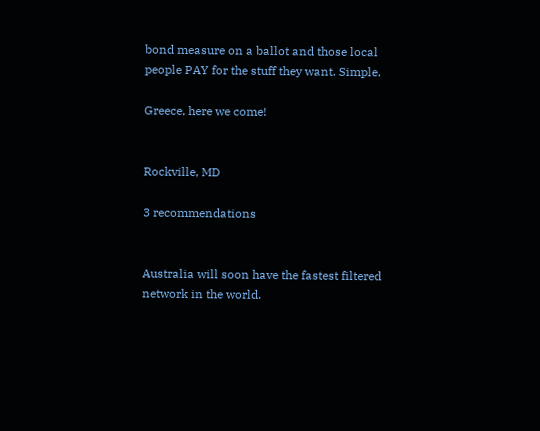bond measure on a ballot and those local people PAY for the stuff they want. Simple.

Greece, here we come!


Rockville, MD

3 recommendations


Australia will soon have the fastest filtered network in the world.